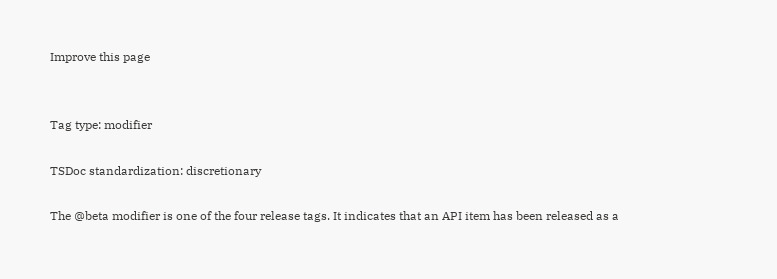Improve this page


Tag type: modifier

TSDoc standardization: discretionary

The @beta modifier is one of the four release tags. It indicates that an API item has been released as a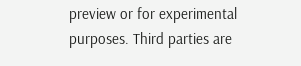preview or for experimental purposes. Third parties are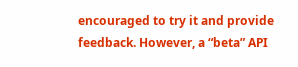encouraged to try it and provide feedback. However, a “beta” API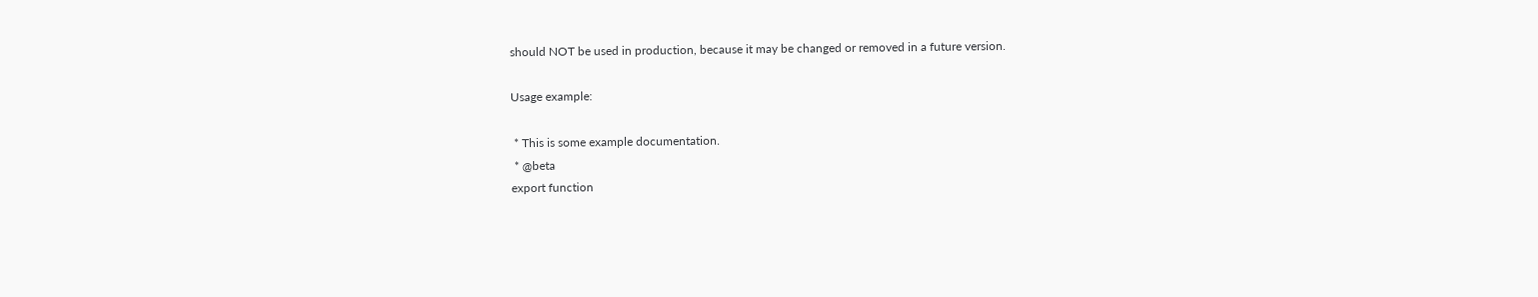should NOT be used in production, because it may be changed or removed in a future version.

Usage example:

 * This is some example documentation.
 * @beta
export function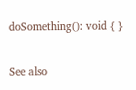doSomething(): void { }

See also